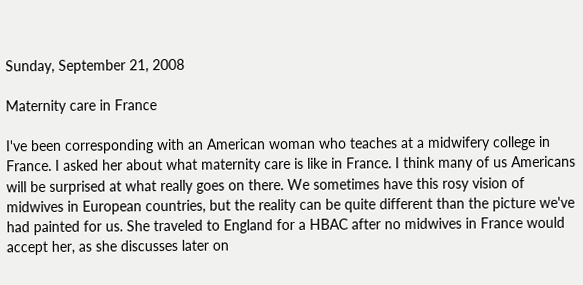Sunday, September 21, 2008

Maternity care in France

I've been corresponding with an American woman who teaches at a midwifery college in France. I asked her about what maternity care is like in France. I think many of us Americans will be surprised at what really goes on there. We sometimes have this rosy vision of midwives in European countries, but the reality can be quite different than the picture we've had painted for us. She traveled to England for a HBAC after no midwives in France would accept her, as she discusses later on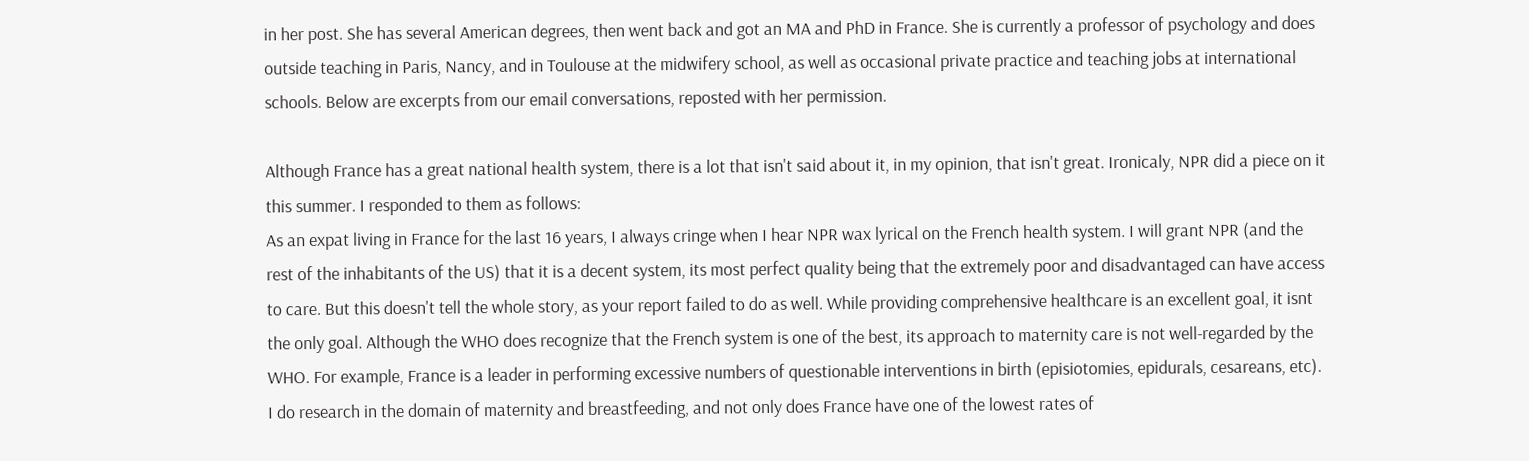in her post. She has several American degrees, then went back and got an MA and PhD in France. She is currently a professor of psychology and does outside teaching in Paris, Nancy, and in Toulouse at the midwifery school, as well as occasional private practice and teaching jobs at international schools. Below are excerpts from our email conversations, reposted with her permission.

Although France has a great national health system, there is a lot that isn't said about it, in my opinion, that isn't great. Ironicaly, NPR did a piece on it this summer. I responded to them as follows:
As an expat living in France for the last 16 years, I always cringe when I hear NPR wax lyrical on the French health system. I will grant NPR (and the rest of the inhabitants of the US) that it is a decent system, its most perfect quality being that the extremely poor and disadvantaged can have access to care. But this doesn't tell the whole story, as your report failed to do as well. While providing comprehensive healthcare is an excellent goal, it isnt the only goal. Although the WHO does recognize that the French system is one of the best, its approach to maternity care is not well-regarded by the WHO. For example, France is a leader in performing excessive numbers of questionable interventions in birth (episiotomies, epidurals, cesareans, etc). I do research in the domain of maternity and breastfeeding, and not only does France have one of the lowest rates of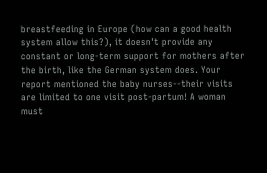breastfeeding in Europe (how can a good health system allow this?), it doesn't provide any constant or long-term support for mothers after the birth, like the German system does. Your report mentioned the baby nurses--their visits are limited to one visit post-partum! A woman must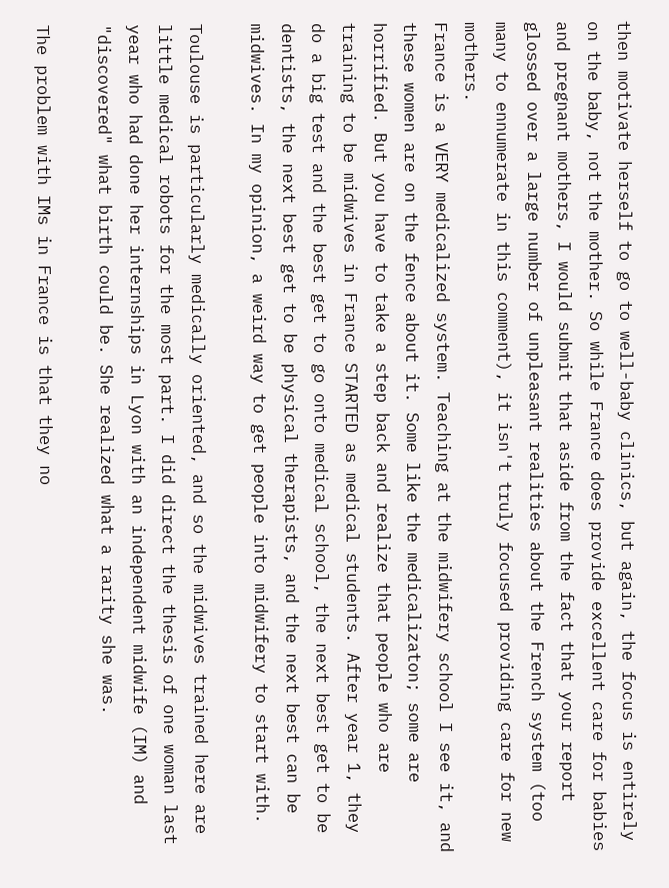then motivate herself to go to well-baby clinics, but again, the focus is entirely on the baby, not the mother. So while France does provide excellent care for babies and pregnant mothers, I would submit that aside from the fact that your report glossed over a large number of unpleasant realities about the French system (too many to ennumerate in this comment), it isn't truly focused providing care for new mothers.
France is a VERY medicalized system. Teaching at the midwifery school I see it, and these women are on the fence about it. Some like the medicalizaton; some are horrified. But you have to take a step back and realize that people who are training to be midwives in France STARTED as medical students. After year 1, they do a big test and the best get to go onto medical school, the next best get to be dentists, the next best get to be physical therapists, and the next best can be midwives. In my opinion, a weird way to get people into midwifery to start with.

Toulouse is particularly medically oriented, and so the midwives trained here are little medical robots for the most part. I did direct the thesis of one woman last year who had done her internships in Lyon with an independent midwife (IM) and "discovered" what birth could be. She realized what a rarity she was.

The problem with IMs in France is that they no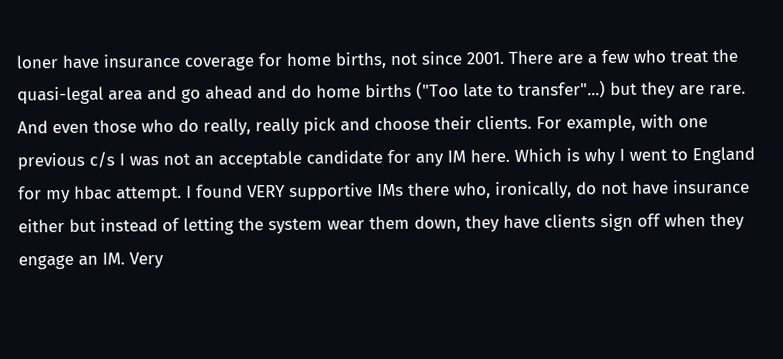loner have insurance coverage for home births, not since 2001. There are a few who treat the quasi-legal area and go ahead and do home births ("Too late to transfer"...) but they are rare. And even those who do really, really pick and choose their clients. For example, with one previous c/s I was not an acceptable candidate for any IM here. Which is why I went to England for my hbac attempt. I found VERY supportive IMs there who, ironically, do not have insurance either but instead of letting the system wear them down, they have clients sign off when they engage an IM. Very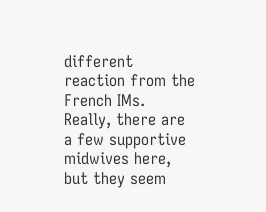different reaction from the French IMs.
Really, there are a few supportive midwives here, but they seem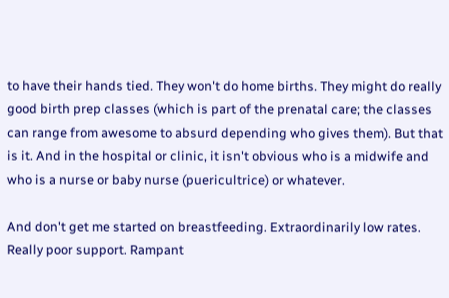to have their hands tied. They won't do home births. They might do really good birth prep classes (which is part of the prenatal care; the classes can range from awesome to absurd depending who gives them). But that is it. And in the hospital or clinic, it isn't obvious who is a midwife and who is a nurse or baby nurse (puericultrice) or whatever.

And don't get me started on breastfeeding. Extraordinarily low rates. Really poor support. Rampant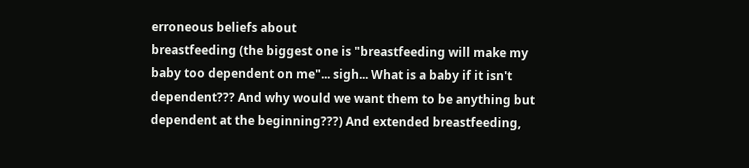erroneous beliefs about
breastfeeding (the biggest one is "breastfeeding will make my baby too dependent on me"... sigh... What is a baby if it isn't dependent??? And why would we want them to be anything but dependent at the beginning???) And extended breastfeeding,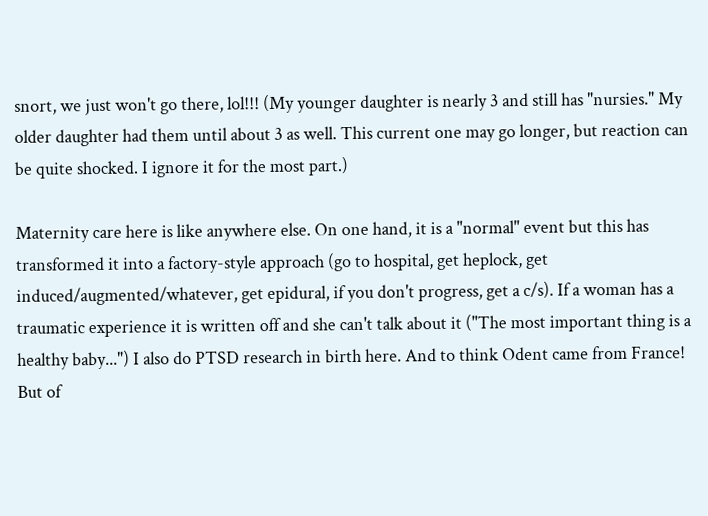snort, we just won't go there, lol!!! (My younger daughter is nearly 3 and still has "nursies." My older daughter had them until about 3 as well. This current one may go longer, but reaction can be quite shocked. I ignore it for the most part.)

Maternity care here is like anywhere else. On one hand, it is a "normal" event but this has transformed it into a factory-style approach (go to hospital, get heplock, get induced/augmented/whatever, get epidural, if you don't progress, get a c/s). If a woman has a traumatic experience it is written off and she can't talk about it ("The most important thing is a healthy baby...") I also do PTSD research in birth here. And to think Odent came from France! But of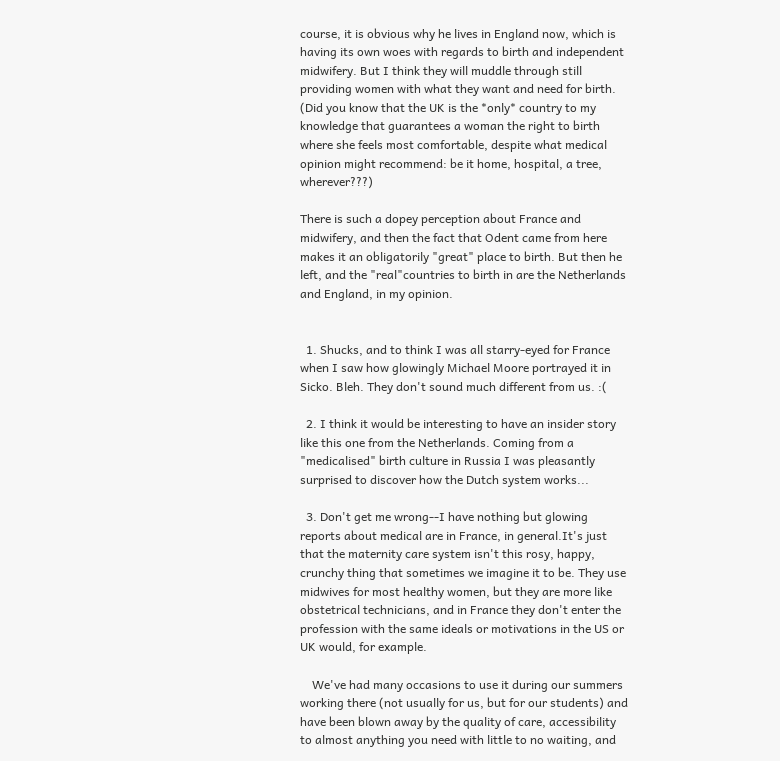course, it is obvious why he lives in England now, which is having its own woes with regards to birth and independent midwifery. But I think they will muddle through still providing women with what they want and need for birth. (Did you know that the UK is the *only* country to my knowledge that guarantees a woman the right to birth where she feels most comfortable, despite what medical opinion might recommend: be it home, hospital, a tree, wherever???)

There is such a dopey perception about France and midwifery, and then the fact that Odent came from here makes it an obligatorily "great" place to birth. But then he left, and the "real"countries to birth in are the Netherlands and England, in my opinion.


  1. Shucks, and to think I was all starry-eyed for France when I saw how glowingly Michael Moore portrayed it in Sicko. Bleh. They don't sound much different from us. :(

  2. I think it would be interesting to have an insider story like this one from the Netherlands. Coming from a "medicalised" birth culture in Russia I was pleasantly surprised to discover how the Dutch system works...

  3. Don't get me wrong--I have nothing but glowing reports about medical are in France, in general.It's just that the maternity care system isn't this rosy, happy, crunchy thing that sometimes we imagine it to be. They use midwives for most healthy women, but they are more like obstetrical technicians, and in France they don't enter the profession with the same ideals or motivations in the US or UK would, for example.

    We've had many occasions to use it during our summers working there (not usually for us, but for our students) and have been blown away by the quality of care, accessibility to almost anything you need with little to no waiting, and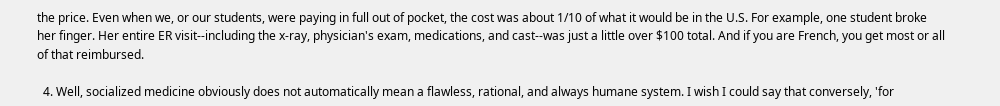the price. Even when we, or our students, were paying in full out of pocket, the cost was about 1/10 of what it would be in the U.S. For example, one student broke her finger. Her entire ER visit--including the x-ray, physician's exam, medications, and cast--was just a little over $100 total. And if you are French, you get most or all of that reimbursed.

  4. Well, socialized medicine obviously does not automatically mean a flawless, rational, and always humane system. I wish I could say that conversely, 'for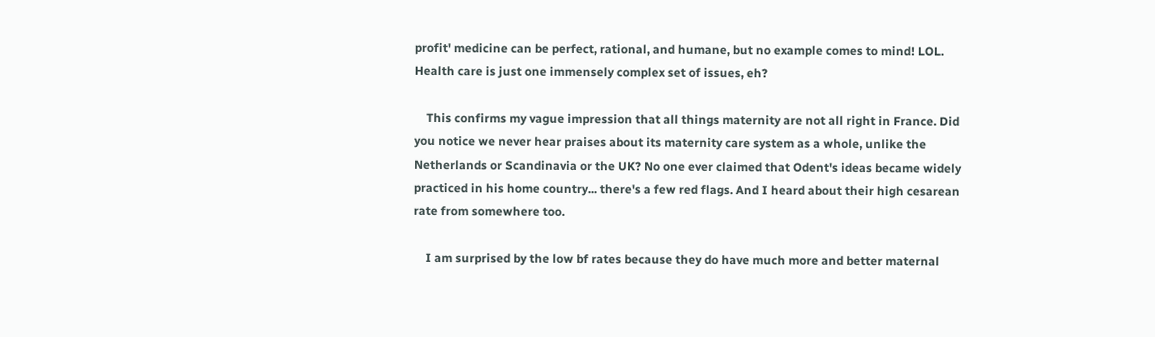profit' medicine can be perfect, rational, and humane, but no example comes to mind! LOL. Health care is just one immensely complex set of issues, eh?

    This confirms my vague impression that all things maternity are not all right in France. Did you notice we never hear praises about its maternity care system as a whole, unlike the Netherlands or Scandinavia or the UK? No one ever claimed that Odent's ideas became widely practiced in his home country... there's a few red flags. And I heard about their high cesarean rate from somewhere too.

    I am surprised by the low bf rates because they do have much more and better maternal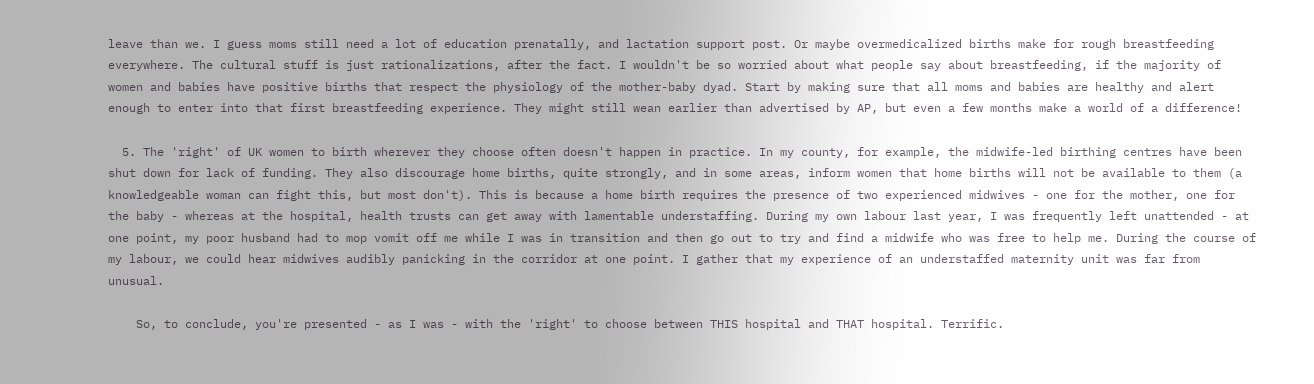leave than we. I guess moms still need a lot of education prenatally, and lactation support post. Or maybe overmedicalized births make for rough breastfeeding everywhere. The cultural stuff is just rationalizations, after the fact. I wouldn't be so worried about what people say about breastfeeding, if the majority of women and babies have positive births that respect the physiology of the mother-baby dyad. Start by making sure that all moms and babies are healthy and alert enough to enter into that first breastfeeding experience. They might still wean earlier than advertised by AP, but even a few months make a world of a difference!

  5. The 'right' of UK women to birth wherever they choose often doesn't happen in practice. In my county, for example, the midwife-led birthing centres have been shut down for lack of funding. They also discourage home births, quite strongly, and in some areas, inform women that home births will not be available to them (a knowledgeable woman can fight this, but most don't). This is because a home birth requires the presence of two experienced midwives - one for the mother, one for the baby - whereas at the hospital, health trusts can get away with lamentable understaffing. During my own labour last year, I was frequently left unattended - at one point, my poor husband had to mop vomit off me while I was in transition and then go out to try and find a midwife who was free to help me. During the course of my labour, we could hear midwives audibly panicking in the corridor at one point. I gather that my experience of an understaffed maternity unit was far from unusual.

    So, to conclude, you're presented - as I was - with the 'right' to choose between THIS hospital and THAT hospital. Terrific.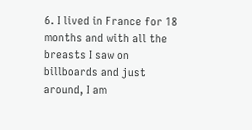6. I lived in France for 18 months and with all the breasts I saw on billboards and just around, I am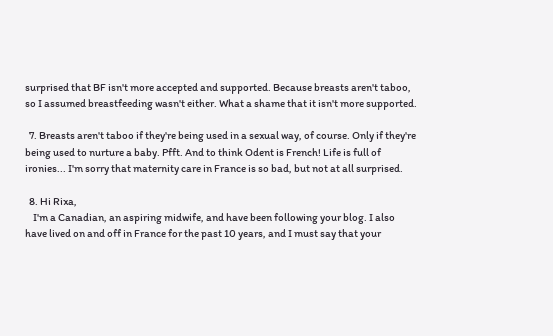surprised that BF isn't more accepted and supported. Because breasts aren't taboo, so I assumed breastfeeding wasn't either. What a shame that it isn't more supported.

  7. Breasts aren't taboo if they're being used in a sexual way, of course. Only if they're being used to nurture a baby. Pfft. And to think Odent is French! Life is full of ironies... I'm sorry that maternity care in France is so bad, but not at all surprised.

  8. Hi Rixa,
    I'm a Canadian, an aspiring midwife, and have been following your blog. I also have lived on and off in France for the past 10 years, and I must say that your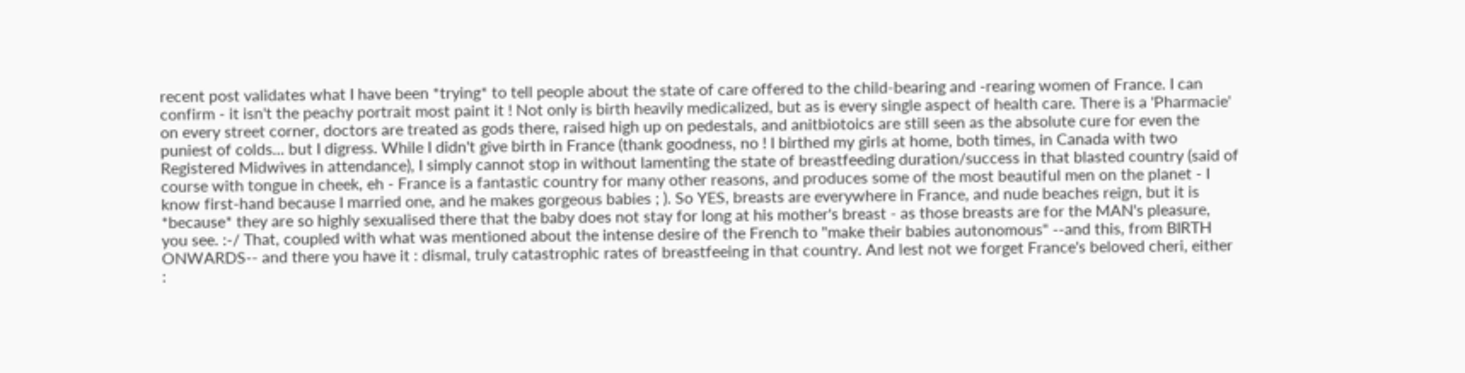recent post validates what I have been *trying* to tell people about the state of care offered to the child-bearing and -rearing women of France. I can confirm - it isn't the peachy portrait most paint it ! Not only is birth heavily medicalized, but as is every single aspect of health care. There is a 'Pharmacie' on every street corner, doctors are treated as gods there, raised high up on pedestals, and anitbiotoics are still seen as the absolute cure for even the puniest of colds... but I digress. While I didn't give birth in France (thank goodness, no ! I birthed my girls at home, both times, in Canada with two Registered Midwives in attendance), I simply cannot stop in without lamenting the state of breastfeeding duration/success in that blasted country (said of course with tongue in cheek, eh - France is a fantastic country for many other reasons, and produces some of the most beautiful men on the planet - I know first-hand because I married one, and he makes gorgeous babies ; ). So YES, breasts are everywhere in France, and nude beaches reign, but it is *because* they are so highly sexualised there that the baby does not stay for long at his mother's breast - as those breasts are for the MAN's pleasure, you see. :-/ That, coupled with what was mentioned about the intense desire of the French to "make their babies autonomous" --and this, from BIRTH ONWARDS-- and there you have it : dismal, truly catastrophic rates of breastfeeing in that country. And lest not we forget France's beloved cheri, either :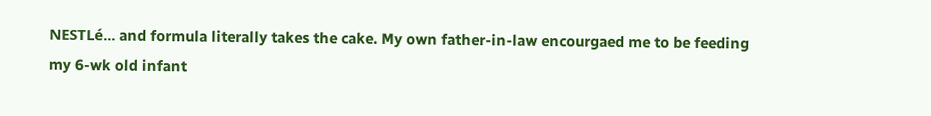NESTLé... and formula literally takes the cake. My own father-in-law encourgaed me to be feeding my 6-wk old infant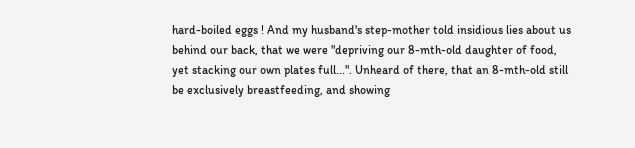hard-boiled eggs ! And my husband's step-mother told insidious lies about us behind our back, that we were "depriving our 8-mth-old daughter of food, yet stacking our own plates full...". Unheard of there, that an 8-mth-old still be exclusively breastfeeding, and showing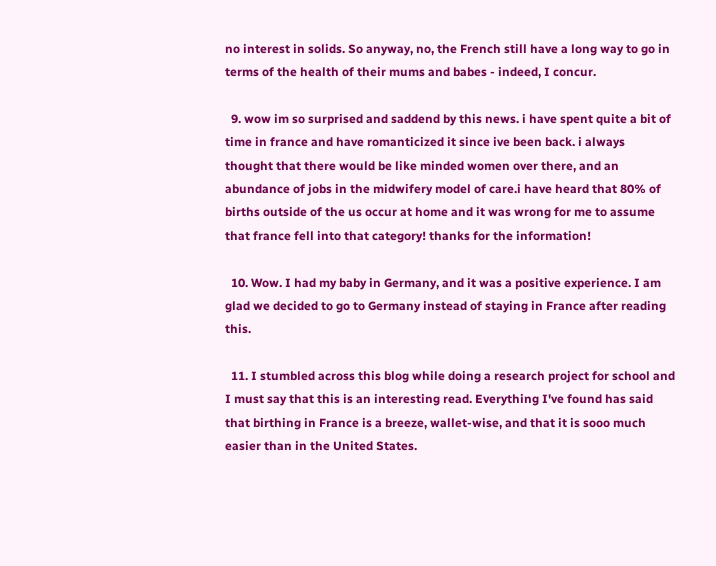no interest in solids. So anyway, no, the French still have a long way to go in terms of the health of their mums and babes - indeed, I concur.

  9. wow im so surprised and saddend by this news. i have spent quite a bit of time in france and have romanticized it since ive been back. i always thought that there would be like minded women over there, and an abundance of jobs in the midwifery model of care.i have heard that 80% of births outside of the us occur at home and it was wrong for me to assume that france fell into that category! thanks for the information!

  10. Wow. I had my baby in Germany, and it was a positive experience. I am glad we decided to go to Germany instead of staying in France after reading this.

  11. I stumbled across this blog while doing a research project for school and I must say that this is an interesting read. Everything I've found has said that birthing in France is a breeze, wallet-wise, and that it is sooo much easier than in the United States.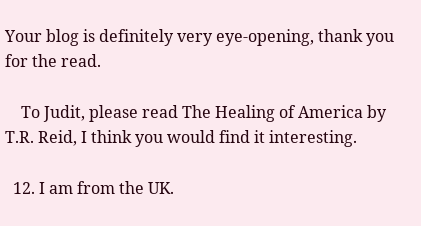Your blog is definitely very eye-opening, thank you for the read.

    To Judit, please read The Healing of America by T.R. Reid, I think you would find it interesting.

  12. I am from the UK.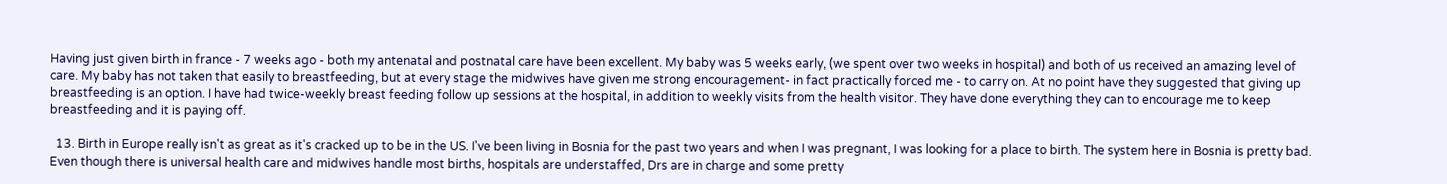Having just given birth in france - 7 weeks ago - both my antenatal and postnatal care have been excellent. My baby was 5 weeks early, (we spent over two weeks in hospital) and both of us received an amazing level of care. My baby has not taken that easily to breastfeeding, but at every stage the midwives have given me strong encouragement- in fact practically forced me - to carry on. At no point have they suggested that giving up breastfeeding is an option. I have had twice-weekly breast feeding follow up sessions at the hospital, in addition to weekly visits from the health visitor. They have done everything they can to encourage me to keep breastfeeding and it is paying off.

  13. Birth in Europe really isn't as great as it's cracked up to be in the US. I've been living in Bosnia for the past two years and when I was pregnant, I was looking for a place to birth. The system here in Bosnia is pretty bad. Even though there is universal health care and midwives handle most births, hospitals are understaffed, Drs are in charge and some pretty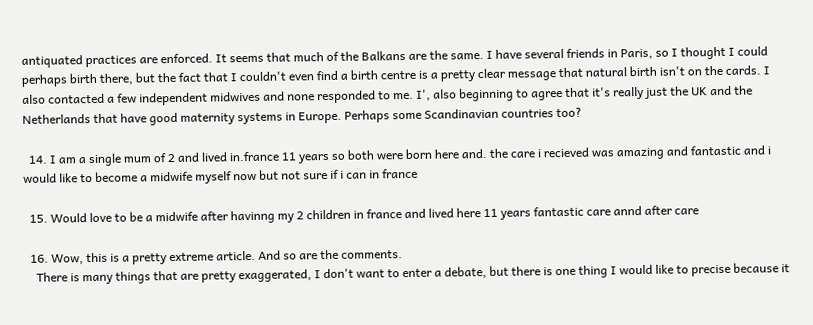antiquated practices are enforced. It seems that much of the Balkans are the same. I have several friends in Paris, so I thought I could perhaps birth there, but the fact that I couldn't even find a birth centre is a pretty clear message that natural birth isn't on the cards. I also contacted a few independent midwives and none responded to me. I', also beginning to agree that it's really just the UK and the Netherlands that have good maternity systems in Europe. Perhaps some Scandinavian countries too?

  14. I am a single mum of 2 and lived in.france 11 years so both were born here and. the care i recieved was amazing and fantastic and i would like to become a midwife myself now but not sure if i can in france

  15. Would love to be a midwife after havinng my 2 children in france and lived here 11 years fantastic care annd after care

  16. Wow, this is a pretty extreme article. And so are the comments.
    There is many things that are pretty exaggerated, I don't want to enter a debate, but there is one thing I would like to precise because it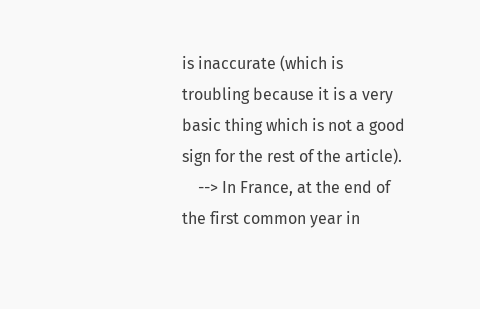is inaccurate (which is troubling because it is a very basic thing which is not a good sign for the rest of the article).
    --> In France, at the end of the first common year in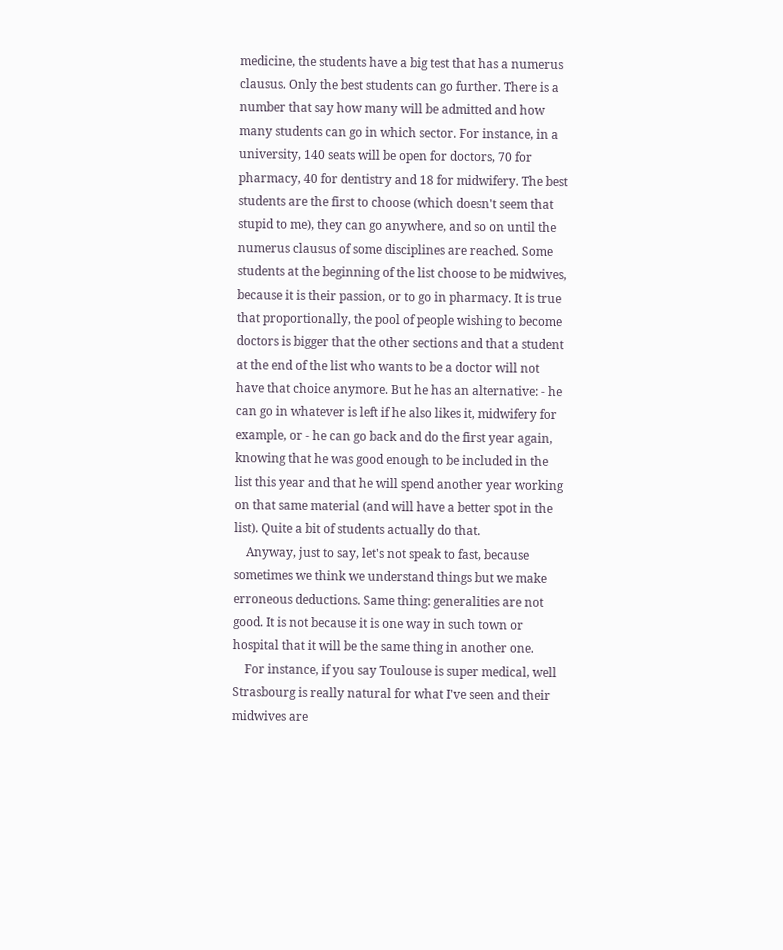medicine, the students have a big test that has a numerus clausus. Only the best students can go further. There is a number that say how many will be admitted and how many students can go in which sector. For instance, in a university, 140 seats will be open for doctors, 70 for pharmacy, 40 for dentistry and 18 for midwifery. The best students are the first to choose (which doesn't seem that stupid to me), they can go anywhere, and so on until the numerus clausus of some disciplines are reached. Some students at the beginning of the list choose to be midwives, because it is their passion, or to go in pharmacy. It is true that proportionally, the pool of people wishing to become doctors is bigger that the other sections and that a student at the end of the list who wants to be a doctor will not have that choice anymore. But he has an alternative: - he can go in whatever is left if he also likes it, midwifery for example, or - he can go back and do the first year again, knowing that he was good enough to be included in the list this year and that he will spend another year working on that same material (and will have a better spot in the list). Quite a bit of students actually do that.
    Anyway, just to say, let's not speak to fast, because sometimes we think we understand things but we make erroneous deductions. Same thing: generalities are not good. It is not because it is one way in such town or hospital that it will be the same thing in another one.
    For instance, if you say Toulouse is super medical, well Strasbourg is really natural for what I've seen and their midwives are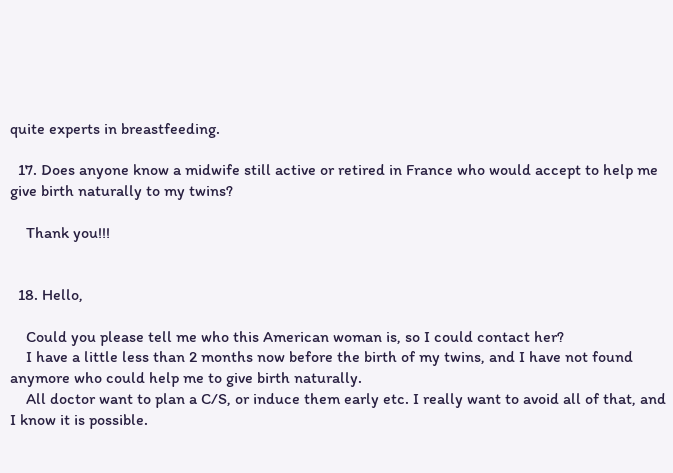quite experts in breastfeeding.

  17. Does anyone know a midwife still active or retired in France who would accept to help me give birth naturally to my twins?

    Thank you!!!


  18. Hello,

    Could you please tell me who this American woman is, so I could contact her?
    I have a little less than 2 months now before the birth of my twins, and I have not found anymore who could help me to give birth naturally.
    All doctor want to plan a C/S, or induce them early etc. I really want to avoid all of that, and I know it is possible.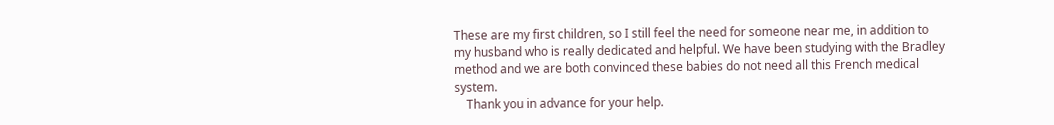These are my first children, so I still feel the need for someone near me, in addition to my husband who is really dedicated and helpful. We have been studying with the Bradley method and we are both convinced these babies do not need all this French medical system.
    Thank you in advance for your help.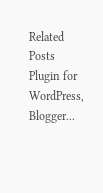Related Posts Plugin for WordPress, Blogger...